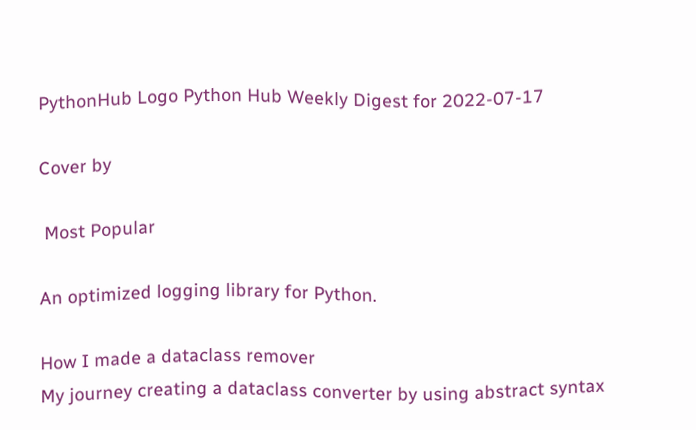PythonHub Logo Python Hub Weekly Digest for 2022-07-17

Cover by

 Most Popular

An optimized logging library for Python.

How I made a dataclass remover
My journey creating a dataclass converter by using abstract syntax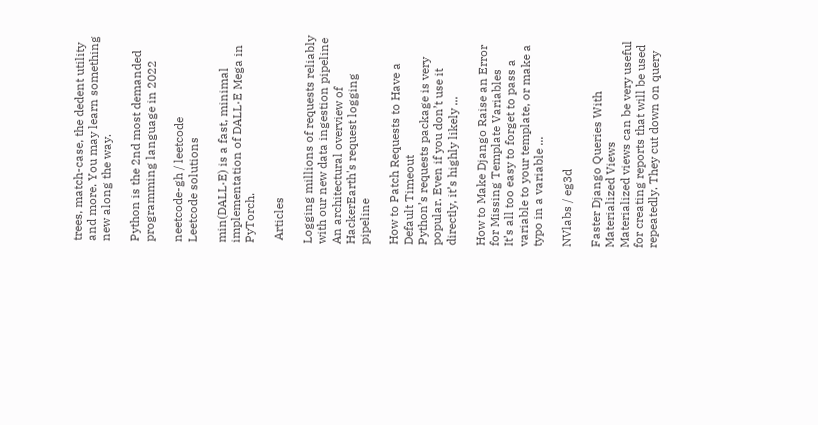trees, match-case, the dedent utility and more. You may learn something new along the way.

Python is the 2nd most demanded programming language in 2022

neetcode-gh / leetcode
Leetcode solutions

min(DALL·E) is a fast, minimal implementation of DALL·E Mega in PyTorch.

 Articles

Logging millions of requests reliably with our new data ingestion pipeline
An architectural overview of HackerEarth's request logging pipeline

How to Patch Requests to Have a Default Timeout
Python’s requests package is very popular. Even if you don’t use it directly, it’s highly likely ...

How to Make Django Raise an Error for Missing Template Variables
It’s all too easy to forget to pass a variable to your template, or make a typo in a variable ...

NVlabs / eg3d

Faster Django Queries With Materialized Views
Materialized views can be very useful for creating reports that will be used repeatedly. They cut down on query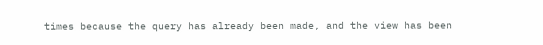times because the query has already been made, and the view has been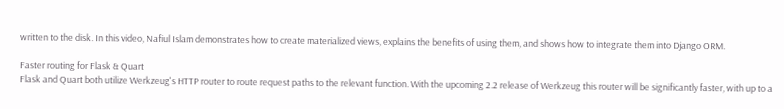written to the disk. In this video, Nafiul Islam demonstrates how to create materialized views, explains the benefits of using them, and shows how to integrate them into Django ORM.

Faster routing for Flask & Quart
Flask and Quart both utilize Werkzeug's HTTP router to route request paths to the relevant function. With the upcoming 2.2 release of Werkzeug this router will be significantly faster, with up to a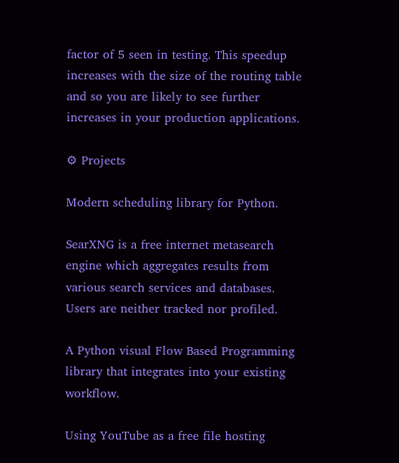factor of 5 seen in testing. This speedup increases with the size of the routing table and so you are likely to see further increases in your production applications.

⚙ Projects

Modern scheduling library for Python.

SearXNG is a free internet metasearch engine which aggregates results from various search services and databases. Users are neither tracked nor profiled.

A Python visual Flow Based Programming library that integrates into your existing workflow.

Using YouTube as a free file hosting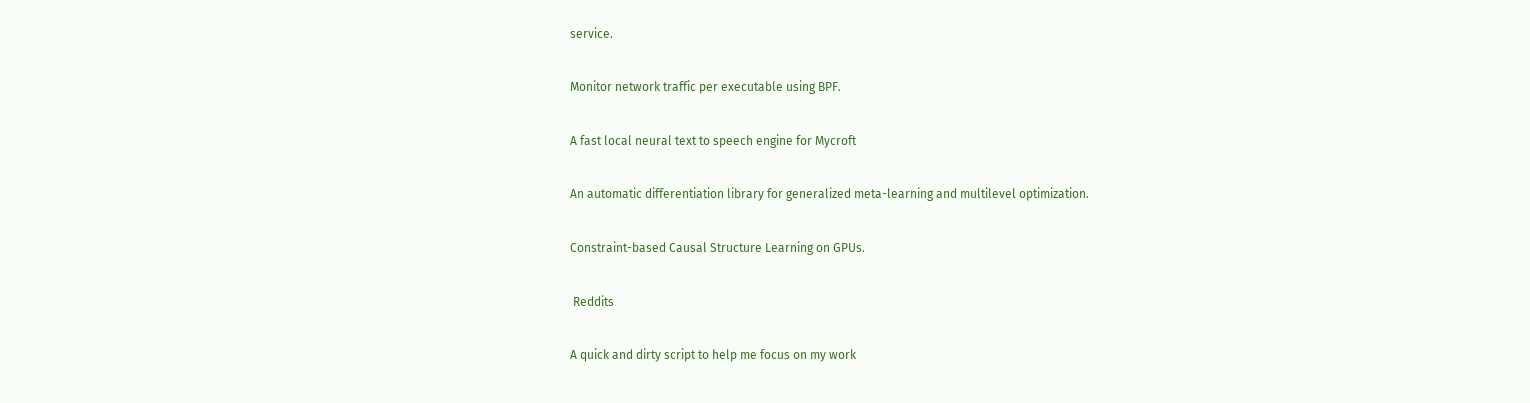service.

Monitor network traffic per executable using BPF.

A fast local neural text to speech engine for Mycroft

An automatic differentiation library for generalized meta-learning and multilevel optimization.

Constraint-based Causal Structure Learning on GPUs.

 Reddits

A quick and dirty script to help me focus on my work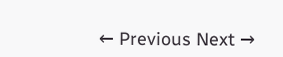← Previous Next →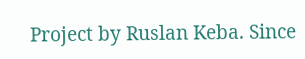Project by Ruslan Keba. Since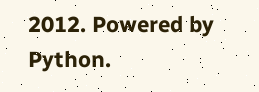2012. Powered by Python.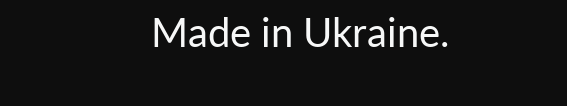Made in Ukraine.